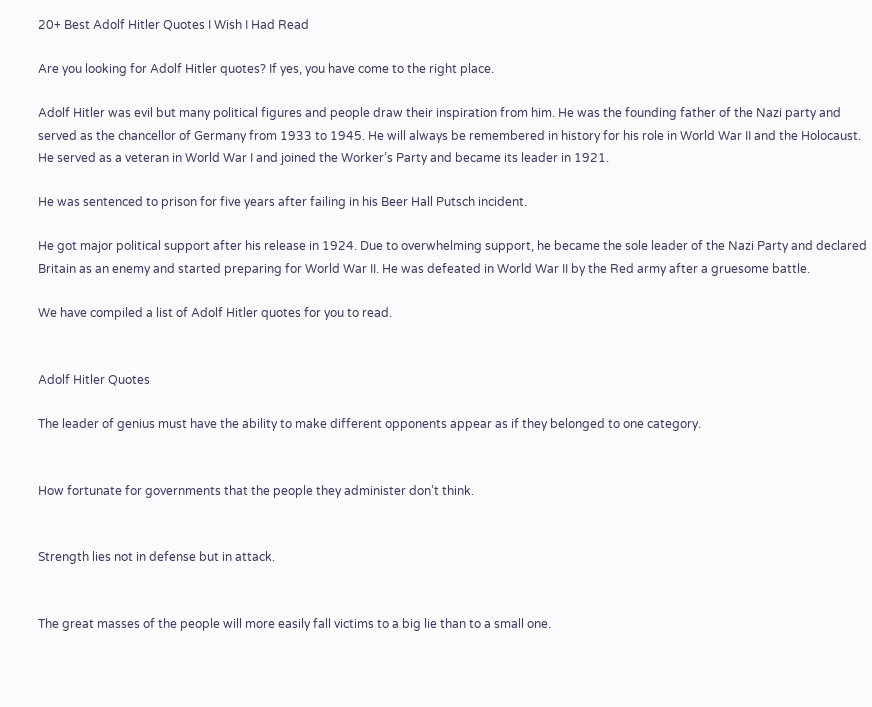20+ Best Adolf Hitler Quotes I Wish I Had Read

Are you looking for Adolf Hitler quotes? If yes, you have come to the right place.

Adolf Hitler was evil but many political figures and people draw their inspiration from him. He was the founding father of the Nazi party and served as the chancellor of Germany from 1933 to 1945. He will always be remembered in history for his role in World War II and the Holocaust. He served as a veteran in World War I and joined the Worker’s Party and became its leader in 1921.

He was sentenced to prison for five years after failing in his Beer Hall Putsch incident.

He got major political support after his release in 1924. Due to overwhelming support, he became the sole leader of the Nazi Party and declared Britain as an enemy and started preparing for World War II. He was defeated in World War II by the Red army after a gruesome battle.

We have compiled a list of Adolf Hitler quotes for you to read.


Adolf Hitler Quotes

The leader of genius must have the ability to make different opponents appear as if they belonged to one category.


How fortunate for governments that the people they administer don’t think.


Strength lies not in defense but in attack.


The great masses of the people will more easily fall victims to a big lie than to a small one.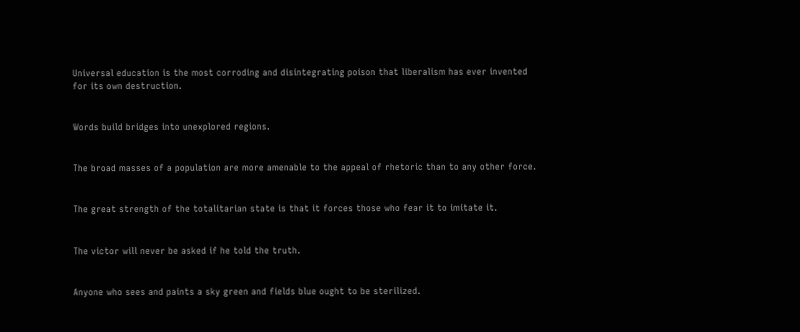Universal education is the most corroding and disintegrating poison that liberalism has ever invented for its own destruction.


Words build bridges into unexplored regions.


The broad masses of a population are more amenable to the appeal of rhetoric than to any other force.


The great strength of the totalitarian state is that it forces those who fear it to imitate it.


The victor will never be asked if he told the truth.


Anyone who sees and paints a sky green and fields blue ought to be sterilized.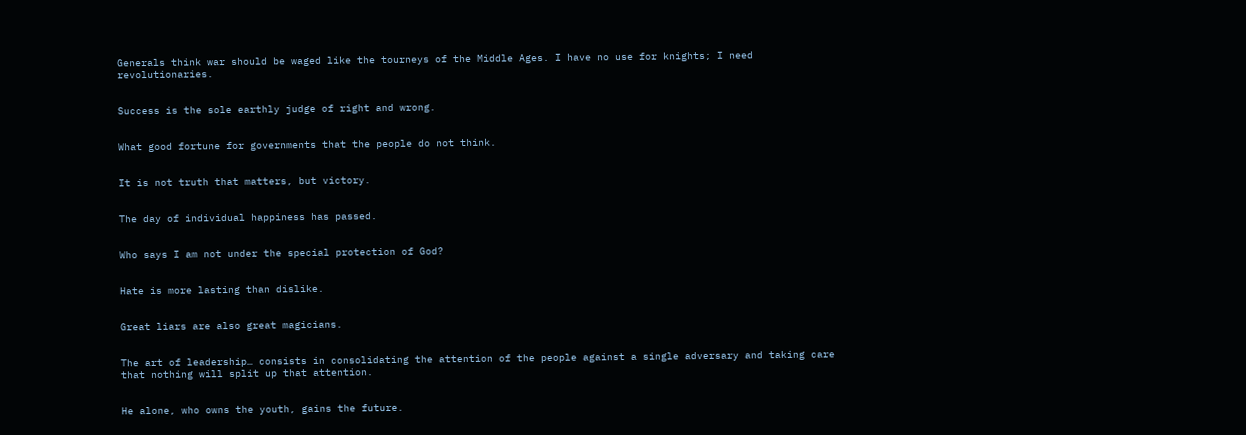Generals think war should be waged like the tourneys of the Middle Ages. I have no use for knights; I need revolutionaries.


Success is the sole earthly judge of right and wrong.


What good fortune for governments that the people do not think.


It is not truth that matters, but victory.


The day of individual happiness has passed.


Who says I am not under the special protection of God?


Hate is more lasting than dislike.


Great liars are also great magicians.


The art of leadership… consists in consolidating the attention of the people against a single adversary and taking care that nothing will split up that attention.


He alone, who owns the youth, gains the future.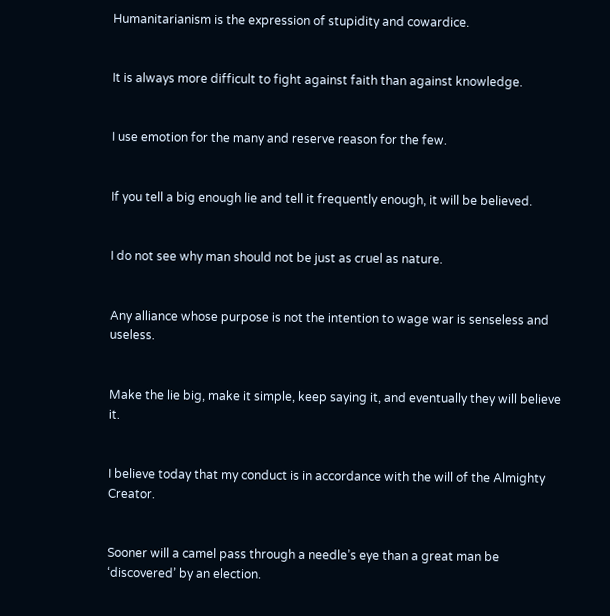Humanitarianism is the expression of stupidity and cowardice.


It is always more difficult to fight against faith than against knowledge.


I use emotion for the many and reserve reason for the few.


If you tell a big enough lie and tell it frequently enough, it will be believed.


I do not see why man should not be just as cruel as nature.


Any alliance whose purpose is not the intention to wage war is senseless and useless.


Make the lie big, make it simple, keep saying it, and eventually they will believe it.


I believe today that my conduct is in accordance with the will of the Almighty Creator.


Sooner will a camel pass through a needle’s eye than a great man be ‘discovered’ by an election.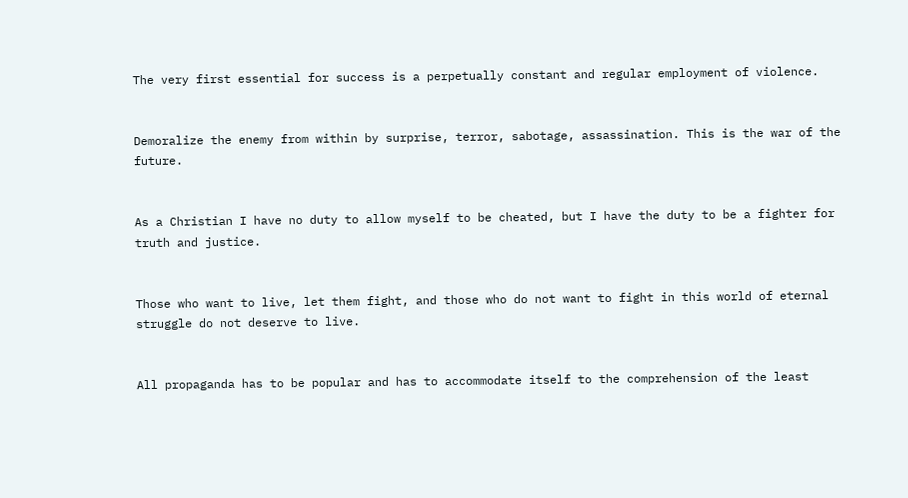The very first essential for success is a perpetually constant and regular employment of violence.


Demoralize the enemy from within by surprise, terror, sabotage, assassination. This is the war of the future.


As a Christian I have no duty to allow myself to be cheated, but I have the duty to be a fighter for truth and justice.


Those who want to live, let them fight, and those who do not want to fight in this world of eternal struggle do not deserve to live.


All propaganda has to be popular and has to accommodate itself to the comprehension of the least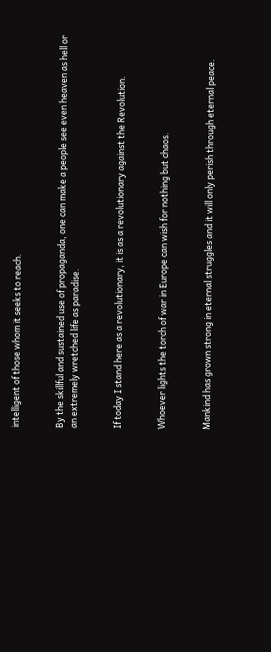intelligent of those whom it seeks to reach.


By the skillful and sustained use of propaganda, one can make a people see even heaven as hell or an extremely wretched life as paradise.


If today I stand here as a revolutionary, it is as a revolutionary against the Revolution.


Whoever lights the torch of war in Europe can wish for nothing but chaos.


Mankind has grown strong in eternal struggles and it will only perish through eternal peace.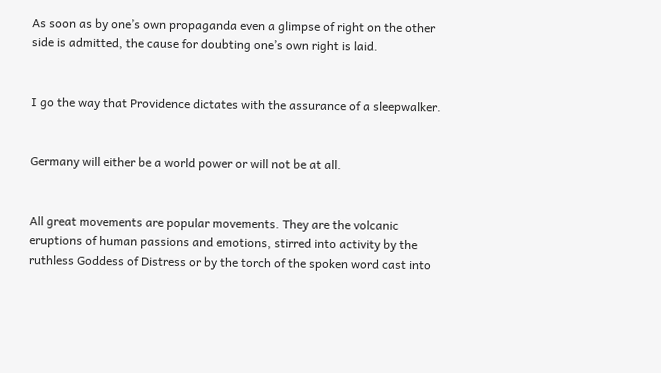As soon as by one’s own propaganda even a glimpse of right on the other side is admitted, the cause for doubting one’s own right is laid.


I go the way that Providence dictates with the assurance of a sleepwalker.


Germany will either be a world power or will not be at all.


All great movements are popular movements. They are the volcanic eruptions of human passions and emotions, stirred into activity by the ruthless Goddess of Distress or by the torch of the spoken word cast into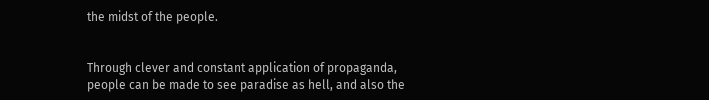the midst of the people.


Through clever and constant application of propaganda, people can be made to see paradise as hell, and also the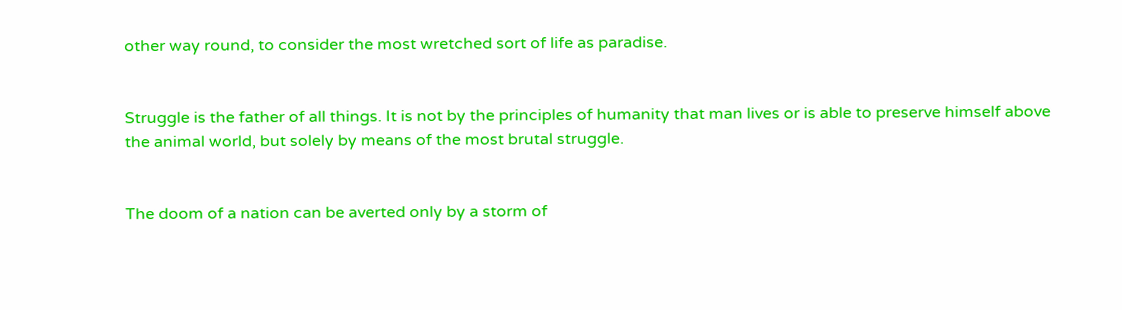other way round, to consider the most wretched sort of life as paradise.


Struggle is the father of all things. It is not by the principles of humanity that man lives or is able to preserve himself above the animal world, but solely by means of the most brutal struggle.


The doom of a nation can be averted only by a storm of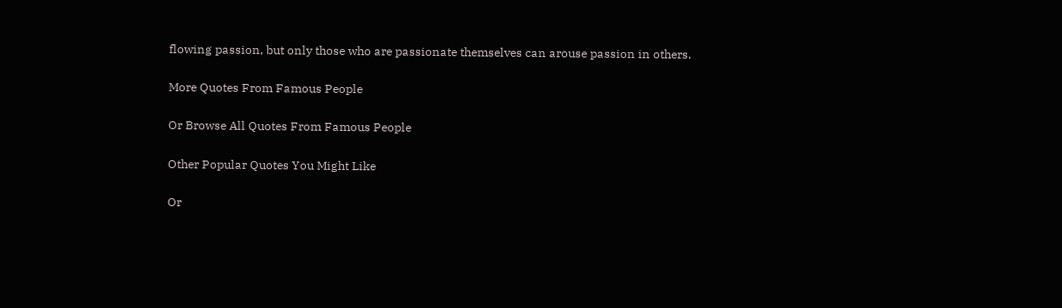flowing passion, but only those who are passionate themselves can arouse passion in others.

More Quotes From Famous People

Or Browse All Quotes From Famous People

Other Popular Quotes You Might Like

Or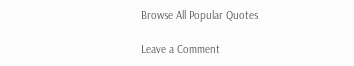Browse All Popular Quotes

Leave a Comment